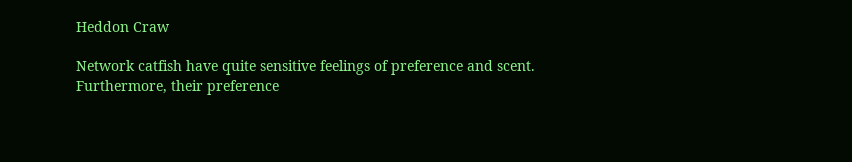Heddon Craw

Network catfish have quite sensitive feelings of preference and scent. Furthermore, their preference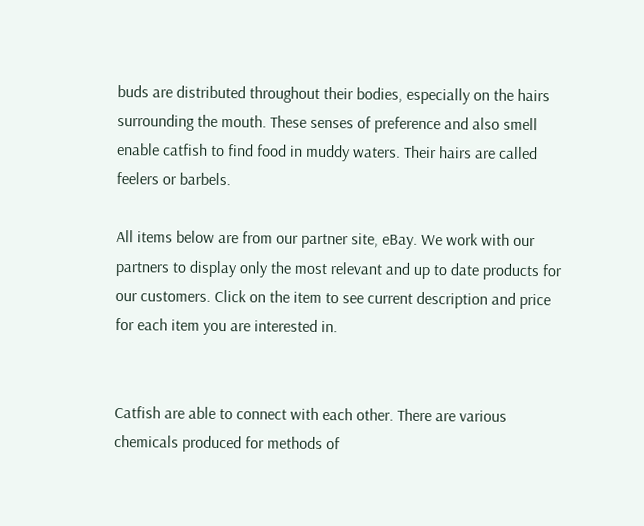buds are distributed throughout their bodies, especially on the hairs surrounding the mouth. These senses of preference and also smell enable catfish to find food in muddy waters. Their hairs are called feelers or barbels.

All items below are from our partner site, eBay. We work with our partners to display only the most relevant and up to date products for our customers. Click on the item to see current description and price for each item you are interested in.


Catfish are able to connect with each other. There are various chemicals produced for methods of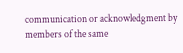communication or acknowledgment by members of the same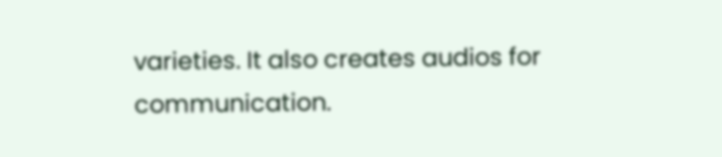varieties. It also creates audios for communication.